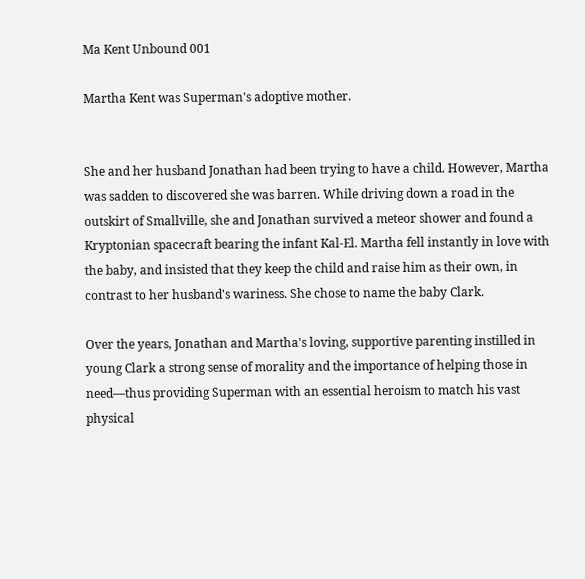Ma Kent Unbound 001

Martha Kent was Superman's adoptive mother.


She and her husband Jonathan had been trying to have a child. However, Martha was sadden to discovered she was barren. While driving down a road in the outskirt of Smallville, she and Jonathan survived a meteor shower and found a Kryptonian spacecraft bearing the infant Kal-El. Martha fell instantly in love with the baby, and insisted that they keep the child and raise him as their own, in contrast to her husband's wariness. She chose to name the baby Clark.

Over the years, Jonathan and Martha's loving, supportive parenting instilled in young Clark a strong sense of morality and the importance of helping those in need—thus providing Superman with an essential heroism to match his vast physical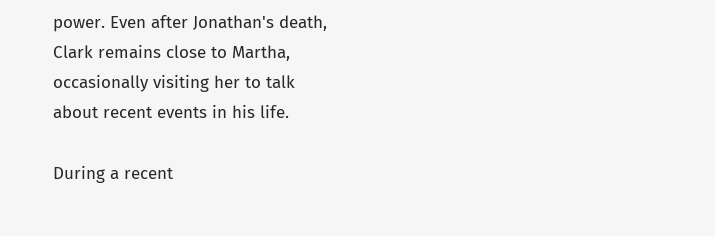power. Even after Jonathan's death, Clark remains close to Martha, occasionally visiting her to talk about recent events in his life.

During a recent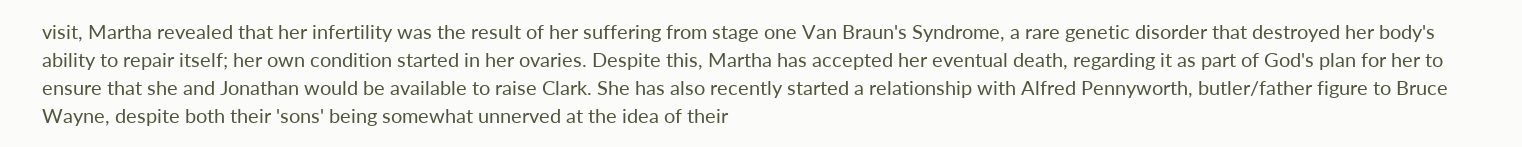visit, Martha revealed that her infertility was the result of her suffering from stage one Van Braun's Syndrome, a rare genetic disorder that destroyed her body's ability to repair itself; her own condition started in her ovaries. Despite this, Martha has accepted her eventual death, regarding it as part of God's plan for her to ensure that she and Jonathan would be available to raise Clark. She has also recently started a relationship with Alfred Pennyworth, butler/father figure to Bruce Wayne, despite both their 'sons' being somewhat unnerved at the idea of their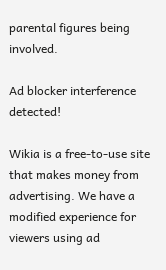parental figures being involved.

Ad blocker interference detected!

Wikia is a free-to-use site that makes money from advertising. We have a modified experience for viewers using ad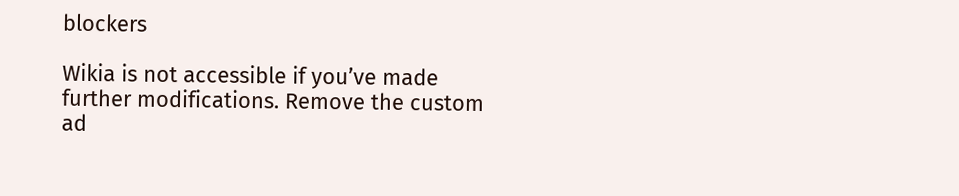blockers

Wikia is not accessible if you’ve made further modifications. Remove the custom ad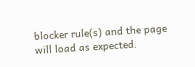blocker rule(s) and the page will load as expected.